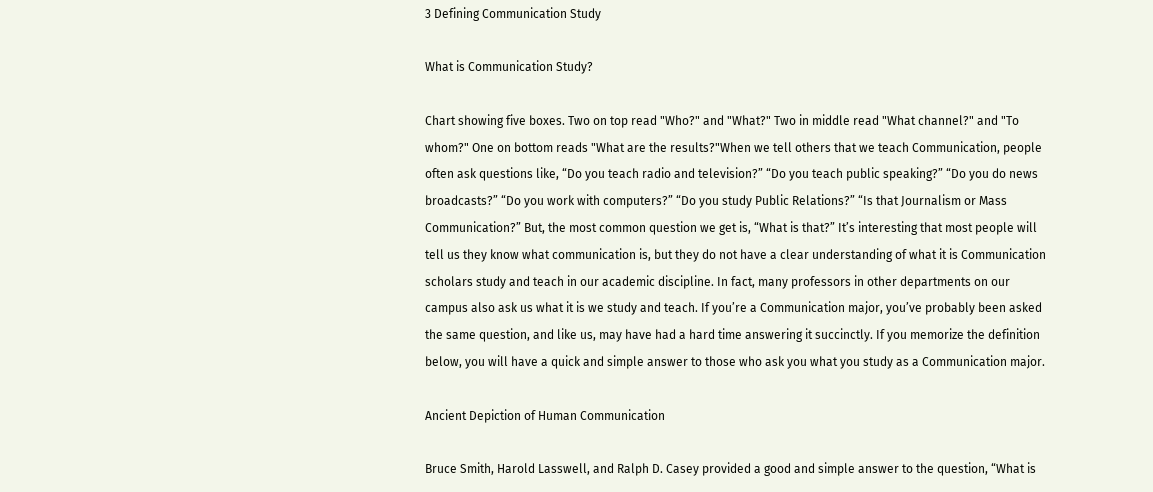3 Defining Communication Study

What is Communication Study?

Chart showing five boxes. Two on top read "Who?" and "What?" Two in middle read "What channel?" and "To whom?" One on bottom reads "What are the results?"When we tell others that we teach Communication, people often ask questions like, “Do you teach radio and television?” “Do you teach public speaking?” “Do you do news broadcasts?” “Do you work with computers?” “Do you study Public Relations?” “Is that Journalism or Mass Communication?” But, the most common question we get is, “What is that?” It’s interesting that most people will tell us they know what communication is, but they do not have a clear understanding of what it is Communication scholars study and teach in our academic discipline. In fact, many professors in other departments on our campus also ask us what it is we study and teach. If you’re a Communication major, you’ve probably been asked the same question, and like us, may have had a hard time answering it succinctly. If you memorize the definition below, you will have a quick and simple answer to those who ask you what you study as a Communication major.

Ancient Depiction of Human Communication

Bruce Smith, Harold Lasswell, and Ralph D. Casey provided a good and simple answer to the question, “What is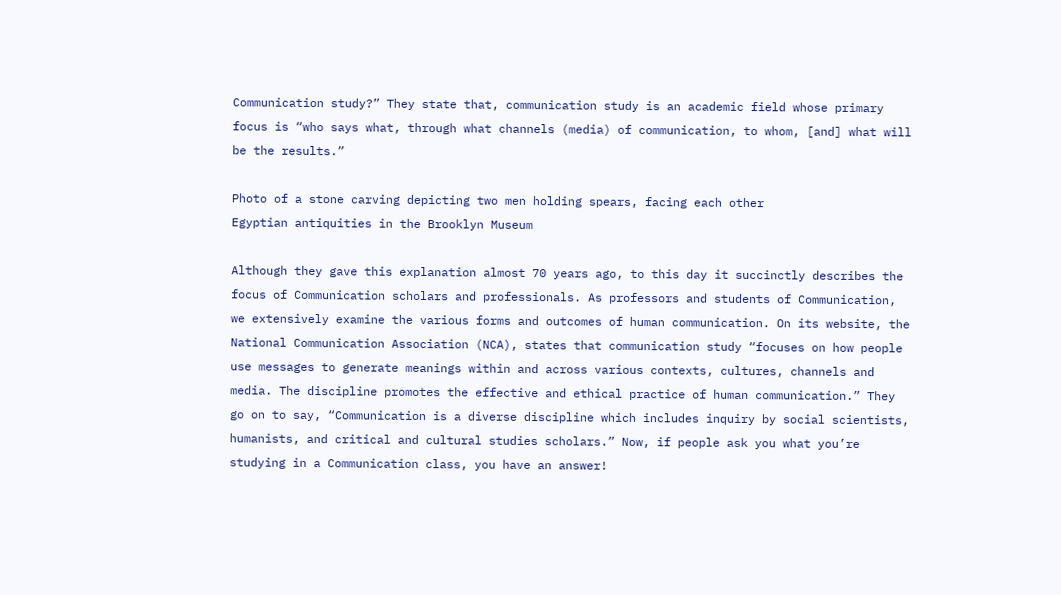Communication study?” They state that, communication study is an academic field whose primary focus is “who says what, through what channels (media) of communication, to whom, [and] what will be the results.”

Photo of a stone carving depicting two men holding spears, facing each other
Egyptian antiquities in the Brooklyn Museum

Although they gave this explanation almost 70 years ago, to this day it succinctly describes the focus of Communication scholars and professionals. As professors and students of Communication, we extensively examine the various forms and outcomes of human communication. On its website, the National Communication Association (NCA), states that communication study “focuses on how people use messages to generate meanings within and across various contexts, cultures, channels and media. The discipline promotes the effective and ethical practice of human communication.” They go on to say, “Communication is a diverse discipline which includes inquiry by social scientists, humanists, and critical and cultural studies scholars.” Now, if people ask you what you’re studying in a Communication class, you have an answer!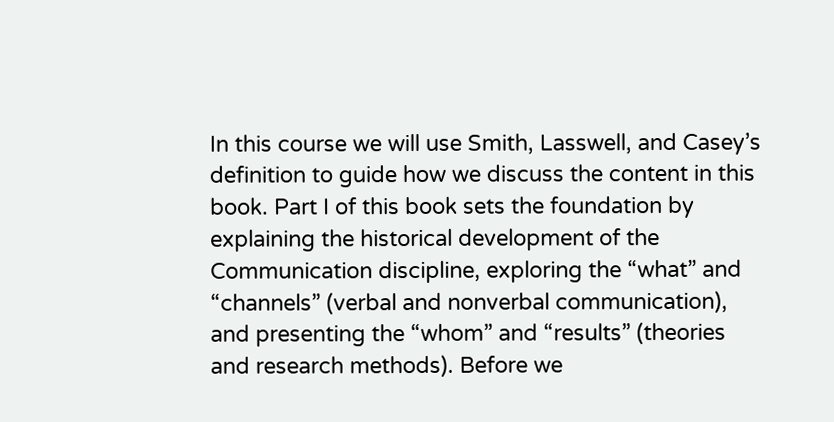In this course we will use Smith, Lasswell, and Casey’s definition to guide how we discuss the content in this book. Part I of this book sets the foundation by explaining the historical development of the Communication discipline, exploring the “what” and “channels” (verbal and nonverbal communication), and presenting the “whom” and “results” (theories and research methods). Before we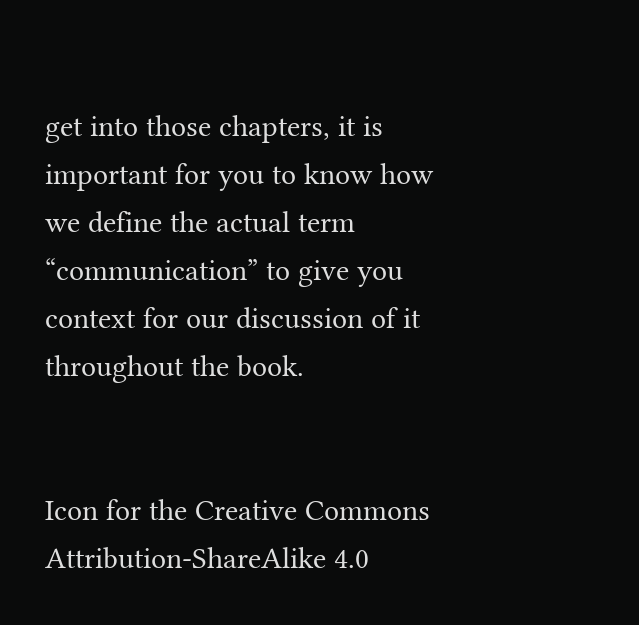get into those chapters, it is important for you to know how we define the actual term “communication” to give you context for our discussion of it throughout the book.


Icon for the Creative Commons Attribution-ShareAlike 4.0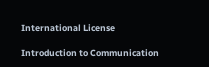International License

Introduction to Communication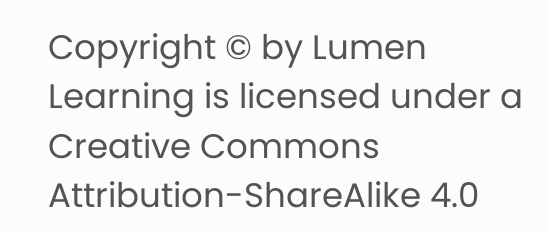Copyright © by Lumen Learning is licensed under a Creative Commons Attribution-ShareAlike 4.0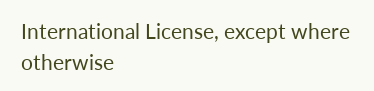International License, except where otherwise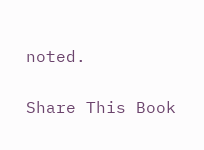noted.

Share This Book